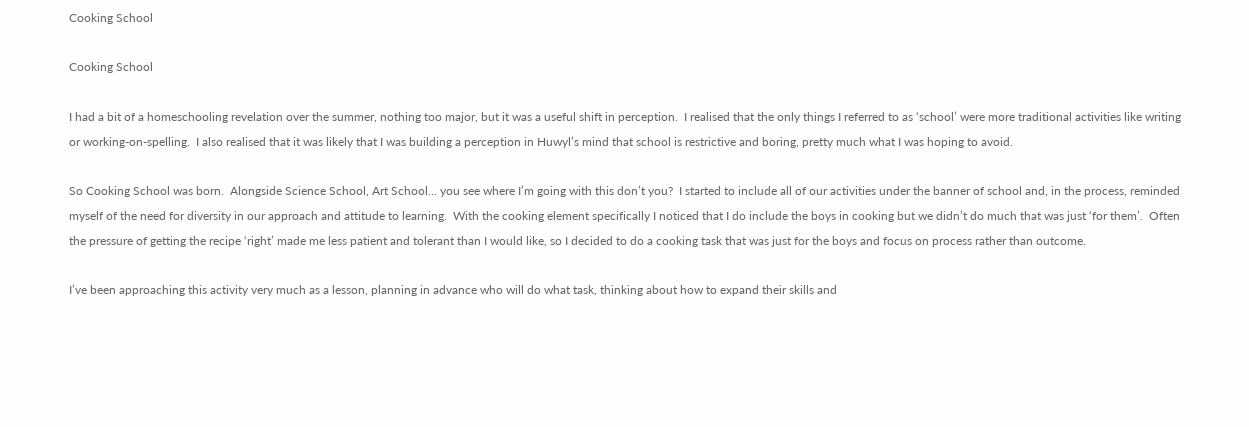Cooking School

Cooking School

I had a bit of a homeschooling revelation over the summer, nothing too major, but it was a useful shift in perception.  I realised that the only things I referred to as ‘school’ were more traditional activities like writing or working-on-spelling.  I also realised that it was likely that I was building a perception in Huwyl’s mind that school is restrictive and boring, pretty much what I was hoping to avoid.

So Cooking School was born.  Alongside Science School, Art School… you see where I’m going with this don’t you?  I started to include all of our activities under the banner of school and, in the process, reminded myself of the need for diversity in our approach and attitude to learning.  With the cooking element specifically I noticed that I do include the boys in cooking but we didn’t do much that was just ‘for them’.  Often the pressure of getting the recipe ‘right’ made me less patient and tolerant than I would like, so I decided to do a cooking task that was just for the boys and focus on process rather than outcome.

I’ve been approaching this activity very much as a lesson, planning in advance who will do what task, thinking about how to expand their skills and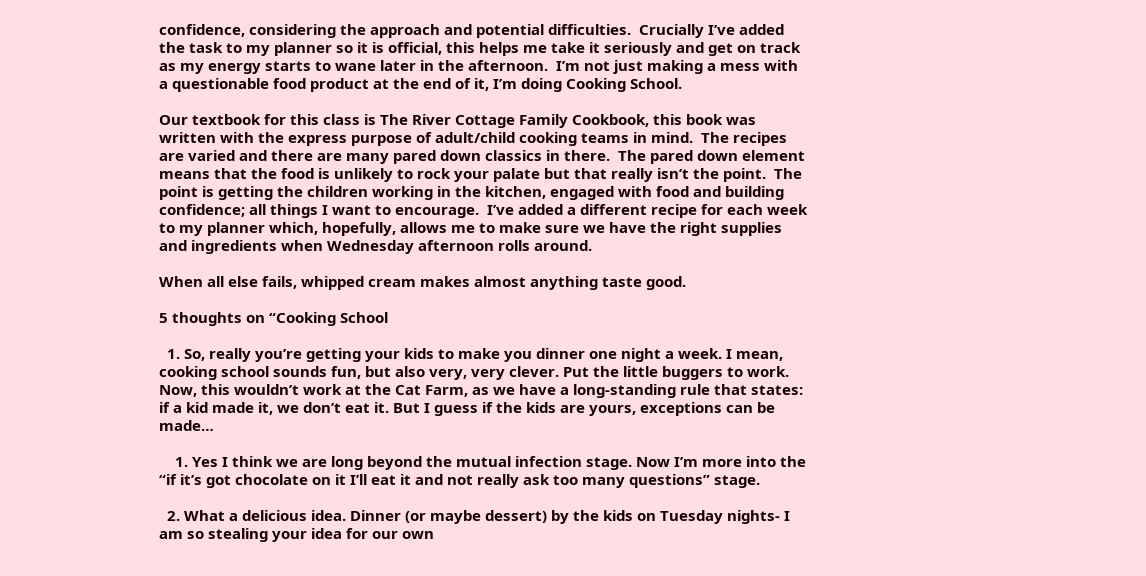confidence, considering the approach and potential difficulties.  Crucially I’ve added the task to my planner so it is official, this helps me take it seriously and get on track as my energy starts to wane later in the afternoon.  I’m not just making a mess with a questionable food product at the end of it, I’m doing Cooking School.

Our textbook for this class is The River Cottage Family Cookbook, this book was written with the express purpose of adult/child cooking teams in mind.  The recipes are varied and there are many pared down classics in there.  The pared down element means that the food is unlikely to rock your palate but that really isn’t the point.  The point is getting the children working in the kitchen, engaged with food and building confidence; all things I want to encourage.  I’ve added a different recipe for each week to my planner which, hopefully, allows me to make sure we have the right supplies and ingredients when Wednesday afternoon rolls around.

When all else fails, whipped cream makes almost anything taste good.

5 thoughts on “Cooking School

  1. So, really you’re getting your kids to make you dinner one night a week. I mean, cooking school sounds fun, but also very, very clever. Put the little buggers to work. Now, this wouldn’t work at the Cat Farm, as we have a long-standing rule that states: if a kid made it, we don’t eat it. But I guess if the kids are yours, exceptions can be made…

    1. Yes I think we are long beyond the mutual infection stage. Now I’m more into the “if it’s got chocolate on it I’ll eat it and not really ask too many questions” stage.

  2. What a delicious idea. Dinner (or maybe dessert) by the kids on Tuesday nights- I am so stealing your idea for our own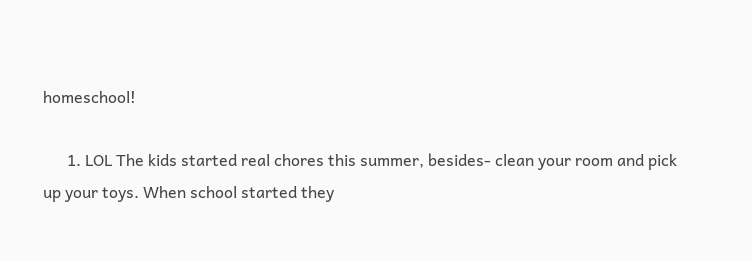homeschool!

      1. LOL The kids started real chores this summer, besides- clean your room and pick up your toys. When school started they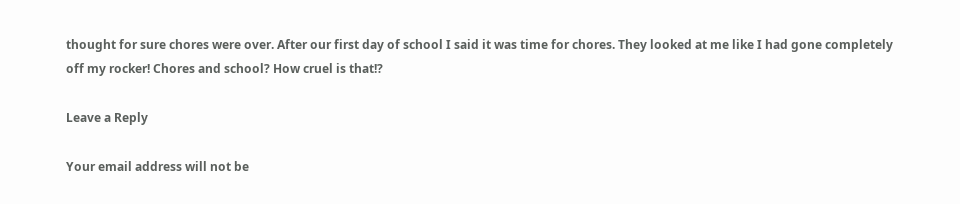thought for sure chores were over. After our first day of school I said it was time for chores. They looked at me like I had gone completely off my rocker! Chores and school? How cruel is that!?

Leave a Reply

Your email address will not be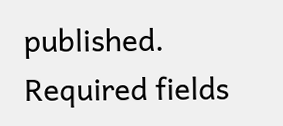published. Required fields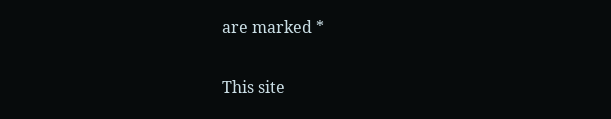are marked *

This site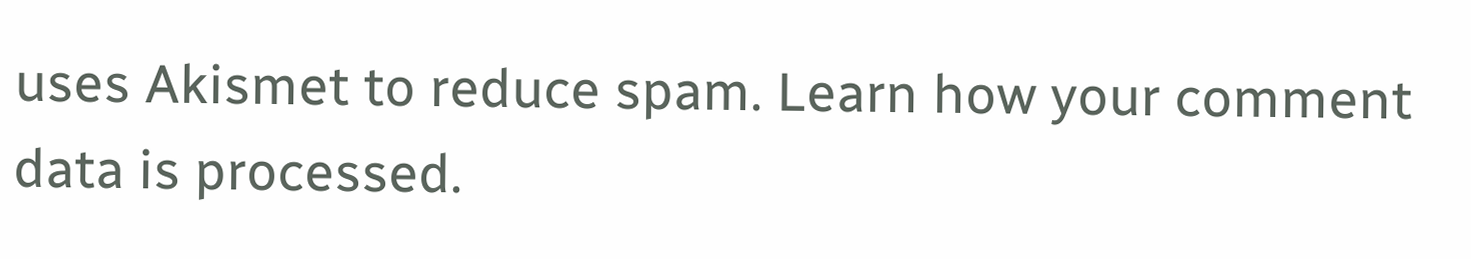uses Akismet to reduce spam. Learn how your comment data is processed.